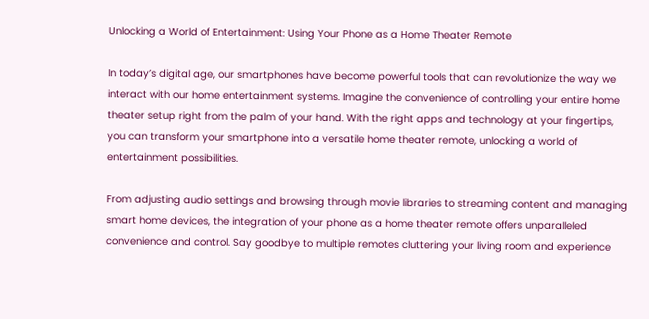Unlocking a World of Entertainment: Using Your Phone as a Home Theater Remote

In today’s digital age, our smartphones have become powerful tools that can revolutionize the way we interact with our home entertainment systems. Imagine the convenience of controlling your entire home theater setup right from the palm of your hand. With the right apps and technology at your fingertips, you can transform your smartphone into a versatile home theater remote, unlocking a world of entertainment possibilities.

From adjusting audio settings and browsing through movie libraries to streaming content and managing smart home devices, the integration of your phone as a home theater remote offers unparalleled convenience and control. Say goodbye to multiple remotes cluttering your living room and experience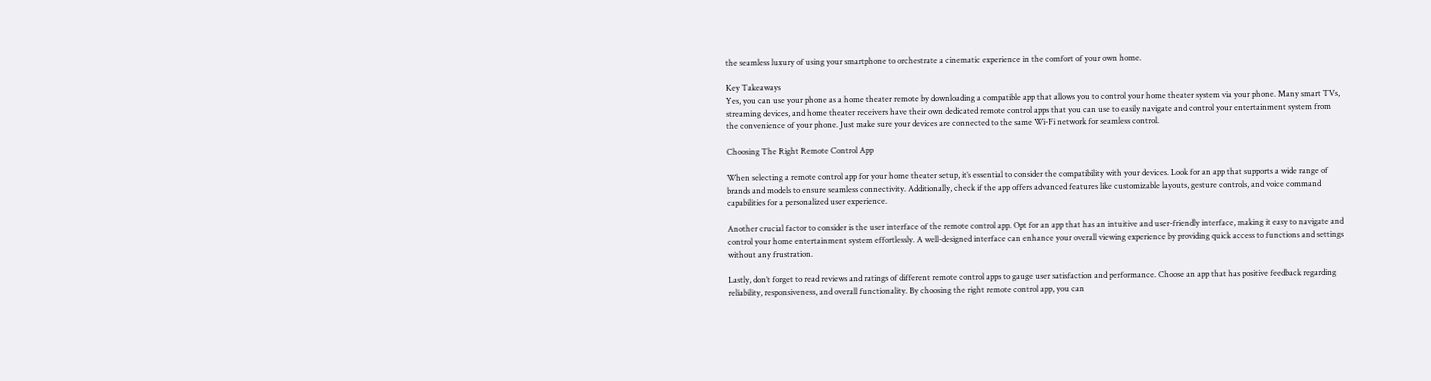the seamless luxury of using your smartphone to orchestrate a cinematic experience in the comfort of your own home.

Key Takeaways
Yes, you can use your phone as a home theater remote by downloading a compatible app that allows you to control your home theater system via your phone. Many smart TVs, streaming devices, and home theater receivers have their own dedicated remote control apps that you can use to easily navigate and control your entertainment system from the convenience of your phone. Just make sure your devices are connected to the same Wi-Fi network for seamless control.

Choosing The Right Remote Control App

When selecting a remote control app for your home theater setup, it’s essential to consider the compatibility with your devices. Look for an app that supports a wide range of brands and models to ensure seamless connectivity. Additionally, check if the app offers advanced features like customizable layouts, gesture controls, and voice command capabilities for a personalized user experience.

Another crucial factor to consider is the user interface of the remote control app. Opt for an app that has an intuitive and user-friendly interface, making it easy to navigate and control your home entertainment system effortlessly. A well-designed interface can enhance your overall viewing experience by providing quick access to functions and settings without any frustration.

Lastly, don’t forget to read reviews and ratings of different remote control apps to gauge user satisfaction and performance. Choose an app that has positive feedback regarding reliability, responsiveness, and overall functionality. By choosing the right remote control app, you can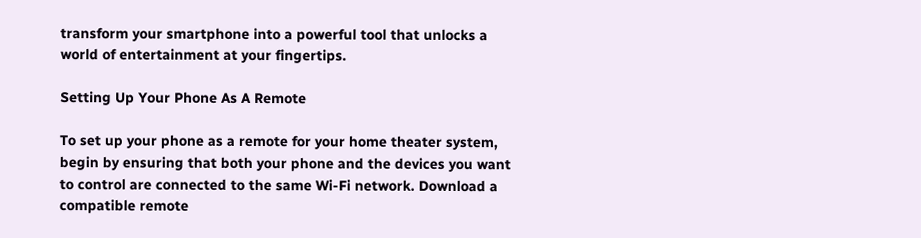transform your smartphone into a powerful tool that unlocks a world of entertainment at your fingertips.

Setting Up Your Phone As A Remote

To set up your phone as a remote for your home theater system, begin by ensuring that both your phone and the devices you want to control are connected to the same Wi-Fi network. Download a compatible remote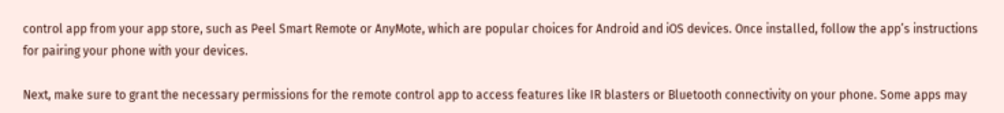control app from your app store, such as Peel Smart Remote or AnyMote, which are popular choices for Android and iOS devices. Once installed, follow the app’s instructions for pairing your phone with your devices.

Next, make sure to grant the necessary permissions for the remote control app to access features like IR blasters or Bluetooth connectivity on your phone. Some apps may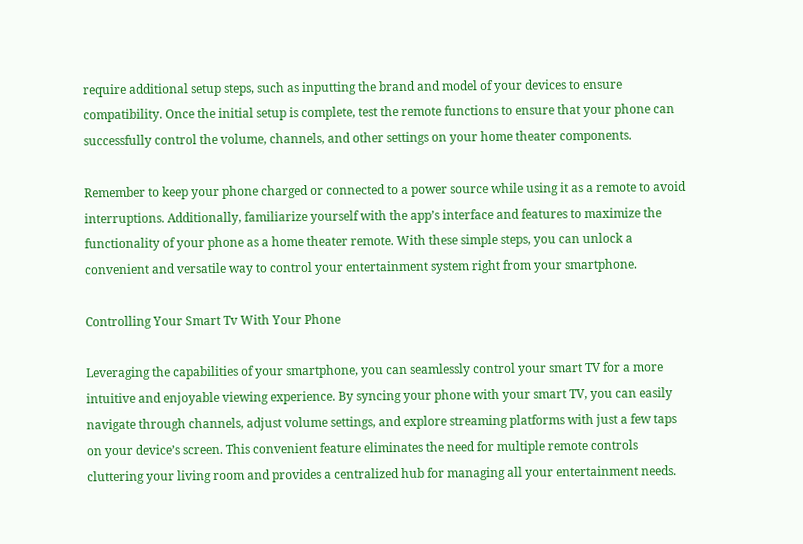require additional setup steps, such as inputting the brand and model of your devices to ensure compatibility. Once the initial setup is complete, test the remote functions to ensure that your phone can successfully control the volume, channels, and other settings on your home theater components.

Remember to keep your phone charged or connected to a power source while using it as a remote to avoid interruptions. Additionally, familiarize yourself with the app’s interface and features to maximize the functionality of your phone as a home theater remote. With these simple steps, you can unlock a convenient and versatile way to control your entertainment system right from your smartphone.

Controlling Your Smart Tv With Your Phone

Leveraging the capabilities of your smartphone, you can seamlessly control your smart TV for a more intuitive and enjoyable viewing experience. By syncing your phone with your smart TV, you can easily navigate through channels, adjust volume settings, and explore streaming platforms with just a few taps on your device’s screen. This convenient feature eliminates the need for multiple remote controls cluttering your living room and provides a centralized hub for managing all your entertainment needs.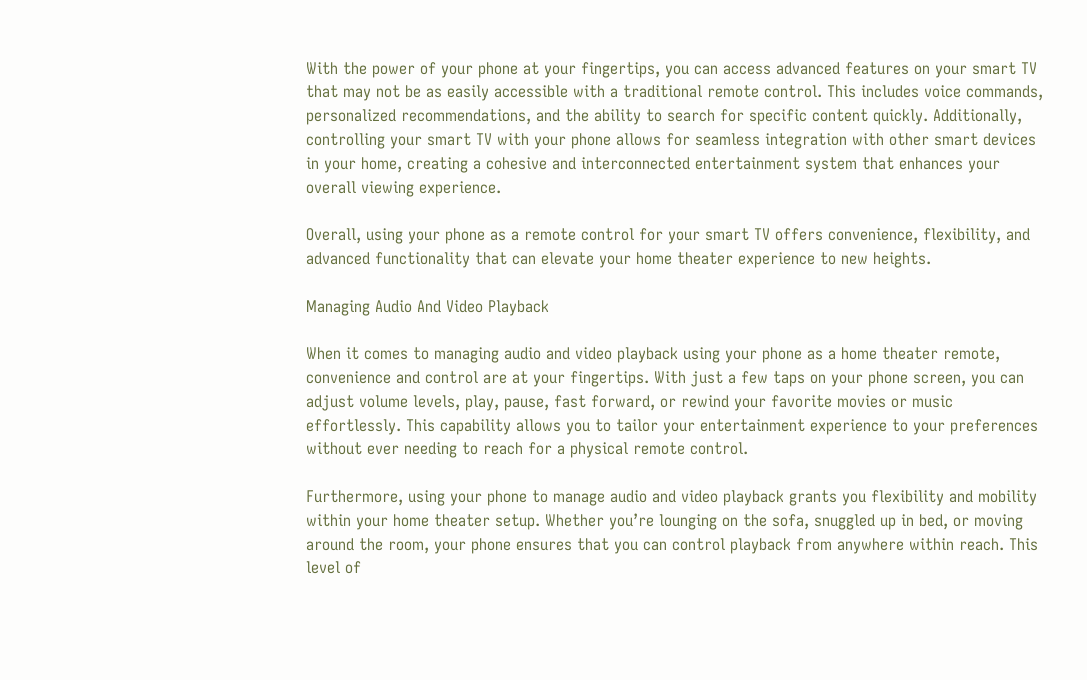With the power of your phone at your fingertips, you can access advanced features on your smart TV that may not be as easily accessible with a traditional remote control. This includes voice commands, personalized recommendations, and the ability to search for specific content quickly. Additionally, controlling your smart TV with your phone allows for seamless integration with other smart devices in your home, creating a cohesive and interconnected entertainment system that enhances your overall viewing experience.

Overall, using your phone as a remote control for your smart TV offers convenience, flexibility, and advanced functionality that can elevate your home theater experience to new heights.

Managing Audio And Video Playback

When it comes to managing audio and video playback using your phone as a home theater remote, convenience and control are at your fingertips. With just a few taps on your phone screen, you can adjust volume levels, play, pause, fast forward, or rewind your favorite movies or music effortlessly. This capability allows you to tailor your entertainment experience to your preferences without ever needing to reach for a physical remote control.

Furthermore, using your phone to manage audio and video playback grants you flexibility and mobility within your home theater setup. Whether you’re lounging on the sofa, snuggled up in bed, or moving around the room, your phone ensures that you can control playback from anywhere within reach. This level of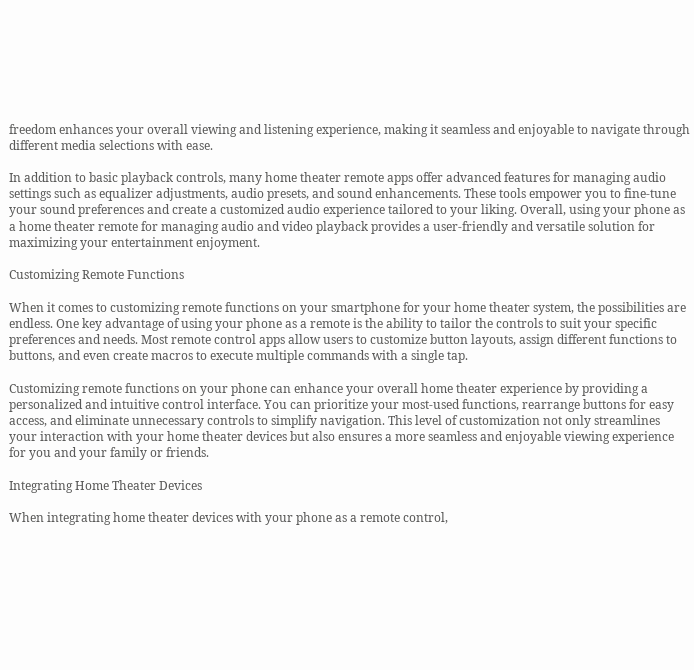freedom enhances your overall viewing and listening experience, making it seamless and enjoyable to navigate through different media selections with ease.

In addition to basic playback controls, many home theater remote apps offer advanced features for managing audio settings such as equalizer adjustments, audio presets, and sound enhancements. These tools empower you to fine-tune your sound preferences and create a customized audio experience tailored to your liking. Overall, using your phone as a home theater remote for managing audio and video playback provides a user-friendly and versatile solution for maximizing your entertainment enjoyment.

Customizing Remote Functions

When it comes to customizing remote functions on your smartphone for your home theater system, the possibilities are endless. One key advantage of using your phone as a remote is the ability to tailor the controls to suit your specific preferences and needs. Most remote control apps allow users to customize button layouts, assign different functions to buttons, and even create macros to execute multiple commands with a single tap.

Customizing remote functions on your phone can enhance your overall home theater experience by providing a personalized and intuitive control interface. You can prioritize your most-used functions, rearrange buttons for easy access, and eliminate unnecessary controls to simplify navigation. This level of customization not only streamlines your interaction with your home theater devices but also ensures a more seamless and enjoyable viewing experience for you and your family or friends.

Integrating Home Theater Devices

When integrating home theater devices with your phone as a remote control,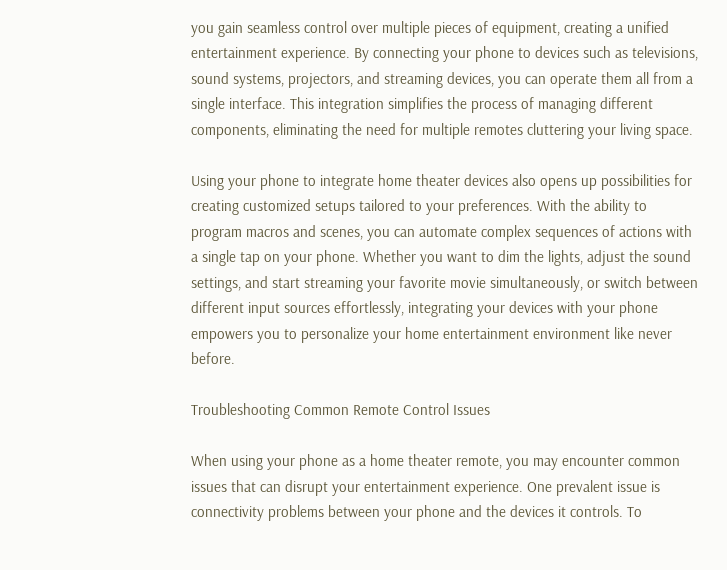you gain seamless control over multiple pieces of equipment, creating a unified entertainment experience. By connecting your phone to devices such as televisions, sound systems, projectors, and streaming devices, you can operate them all from a single interface. This integration simplifies the process of managing different components, eliminating the need for multiple remotes cluttering your living space.

Using your phone to integrate home theater devices also opens up possibilities for creating customized setups tailored to your preferences. With the ability to program macros and scenes, you can automate complex sequences of actions with a single tap on your phone. Whether you want to dim the lights, adjust the sound settings, and start streaming your favorite movie simultaneously, or switch between different input sources effortlessly, integrating your devices with your phone empowers you to personalize your home entertainment environment like never before.

Troubleshooting Common Remote Control Issues

When using your phone as a home theater remote, you may encounter common issues that can disrupt your entertainment experience. One prevalent issue is connectivity problems between your phone and the devices it controls. To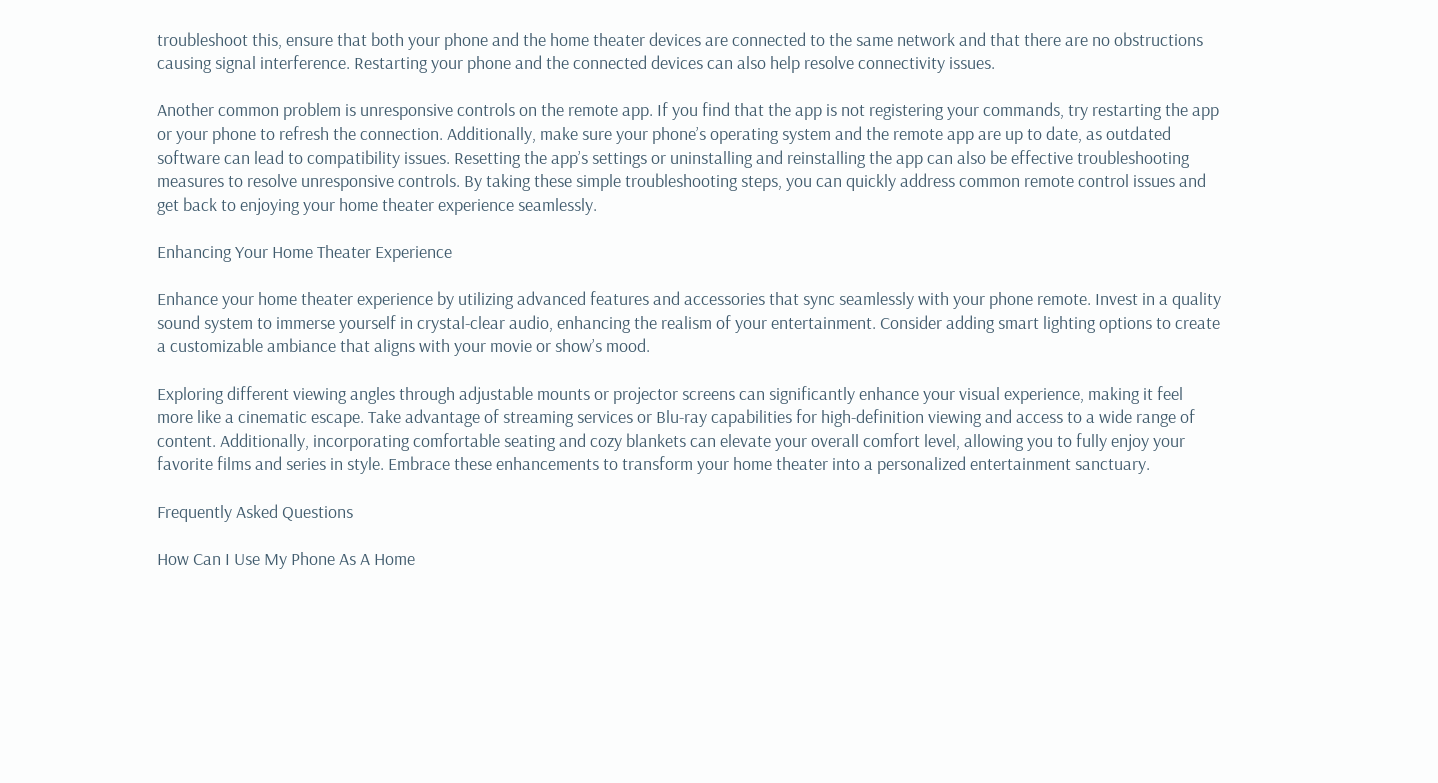troubleshoot this, ensure that both your phone and the home theater devices are connected to the same network and that there are no obstructions causing signal interference. Restarting your phone and the connected devices can also help resolve connectivity issues.

Another common problem is unresponsive controls on the remote app. If you find that the app is not registering your commands, try restarting the app or your phone to refresh the connection. Additionally, make sure your phone’s operating system and the remote app are up to date, as outdated software can lead to compatibility issues. Resetting the app’s settings or uninstalling and reinstalling the app can also be effective troubleshooting measures to resolve unresponsive controls. By taking these simple troubleshooting steps, you can quickly address common remote control issues and get back to enjoying your home theater experience seamlessly.

Enhancing Your Home Theater Experience

Enhance your home theater experience by utilizing advanced features and accessories that sync seamlessly with your phone remote. Invest in a quality sound system to immerse yourself in crystal-clear audio, enhancing the realism of your entertainment. Consider adding smart lighting options to create a customizable ambiance that aligns with your movie or show’s mood.

Exploring different viewing angles through adjustable mounts or projector screens can significantly enhance your visual experience, making it feel more like a cinematic escape. Take advantage of streaming services or Blu-ray capabilities for high-definition viewing and access to a wide range of content. Additionally, incorporating comfortable seating and cozy blankets can elevate your overall comfort level, allowing you to fully enjoy your favorite films and series in style. Embrace these enhancements to transform your home theater into a personalized entertainment sanctuary.

Frequently Asked Questions

How Can I Use My Phone As A Home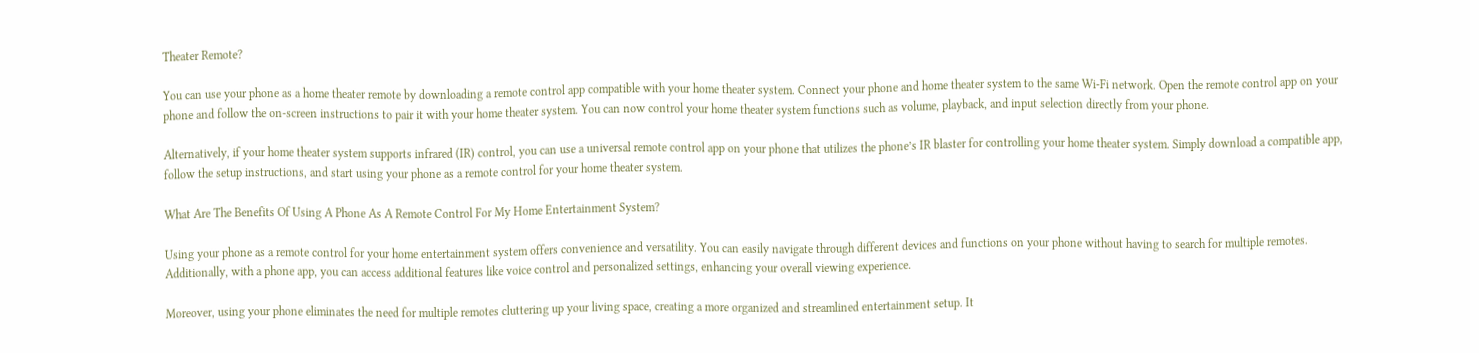Theater Remote?

You can use your phone as a home theater remote by downloading a remote control app compatible with your home theater system. Connect your phone and home theater system to the same Wi-Fi network. Open the remote control app on your phone and follow the on-screen instructions to pair it with your home theater system. You can now control your home theater system functions such as volume, playback, and input selection directly from your phone.

Alternatively, if your home theater system supports infrared (IR) control, you can use a universal remote control app on your phone that utilizes the phone’s IR blaster for controlling your home theater system. Simply download a compatible app, follow the setup instructions, and start using your phone as a remote control for your home theater system.

What Are The Benefits Of Using A Phone As A Remote Control For My Home Entertainment System?

Using your phone as a remote control for your home entertainment system offers convenience and versatility. You can easily navigate through different devices and functions on your phone without having to search for multiple remotes. Additionally, with a phone app, you can access additional features like voice control and personalized settings, enhancing your overall viewing experience.

Moreover, using your phone eliminates the need for multiple remotes cluttering up your living space, creating a more organized and streamlined entertainment setup. It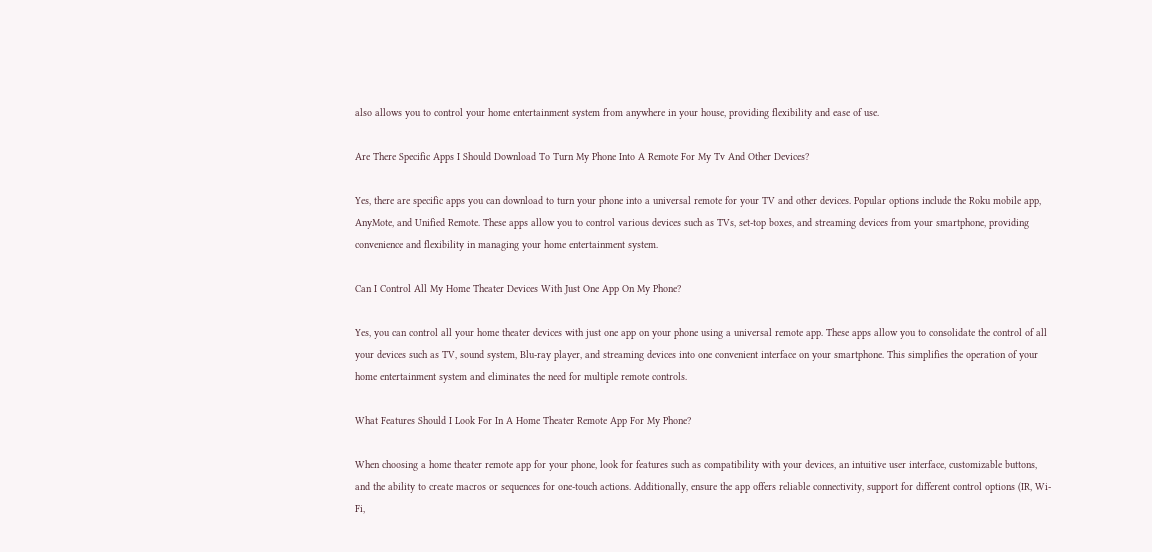also allows you to control your home entertainment system from anywhere in your house, providing flexibility and ease of use.

Are There Specific Apps I Should Download To Turn My Phone Into A Remote For My Tv And Other Devices?

Yes, there are specific apps you can download to turn your phone into a universal remote for your TV and other devices. Popular options include the Roku mobile app, AnyMote, and Unified Remote. These apps allow you to control various devices such as TVs, set-top boxes, and streaming devices from your smartphone, providing convenience and flexibility in managing your home entertainment system.

Can I Control All My Home Theater Devices With Just One App On My Phone?

Yes, you can control all your home theater devices with just one app on your phone using a universal remote app. These apps allow you to consolidate the control of all your devices such as TV, sound system, Blu-ray player, and streaming devices into one convenient interface on your smartphone. This simplifies the operation of your home entertainment system and eliminates the need for multiple remote controls.

What Features Should I Look For In A Home Theater Remote App For My Phone?

When choosing a home theater remote app for your phone, look for features such as compatibility with your devices, an intuitive user interface, customizable buttons, and the ability to create macros or sequences for one-touch actions. Additionally, ensure the app offers reliable connectivity, support for different control options (IR, Wi-Fi,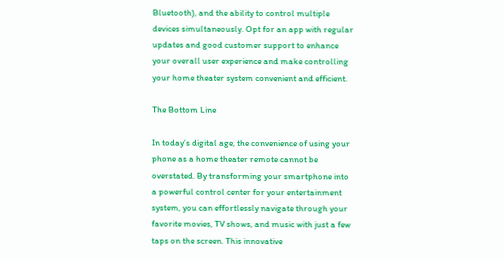Bluetooth), and the ability to control multiple devices simultaneously. Opt for an app with regular updates and good customer support to enhance your overall user experience and make controlling your home theater system convenient and efficient.

The Bottom Line

In today’s digital age, the convenience of using your phone as a home theater remote cannot be overstated. By transforming your smartphone into a powerful control center for your entertainment system, you can effortlessly navigate through your favorite movies, TV shows, and music with just a few taps on the screen. This innovative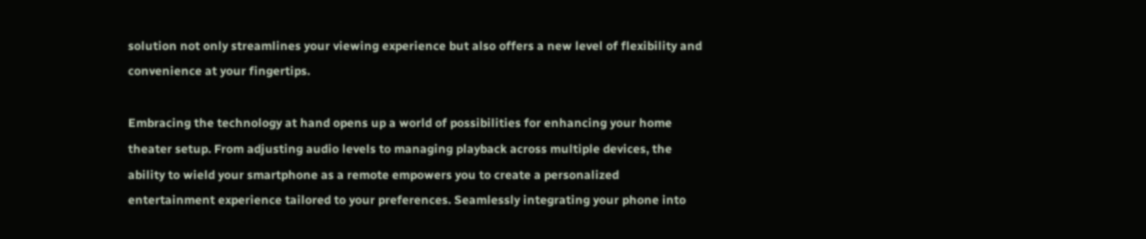solution not only streamlines your viewing experience but also offers a new level of flexibility and convenience at your fingertips.

Embracing the technology at hand opens up a world of possibilities for enhancing your home theater setup. From adjusting audio levels to managing playback across multiple devices, the ability to wield your smartphone as a remote empowers you to create a personalized entertainment experience tailored to your preferences. Seamlessly integrating your phone into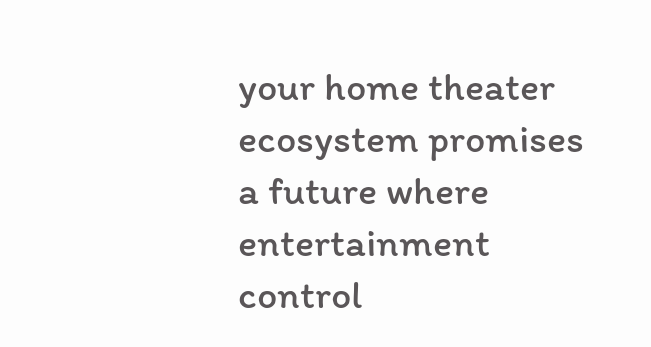your home theater ecosystem promises a future where entertainment control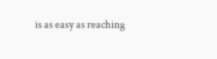is as easy as reaching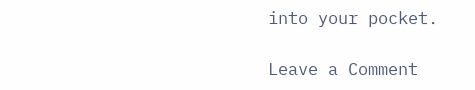into your pocket.

Leave a Comment